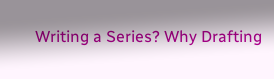Writing a Series? Why Drafting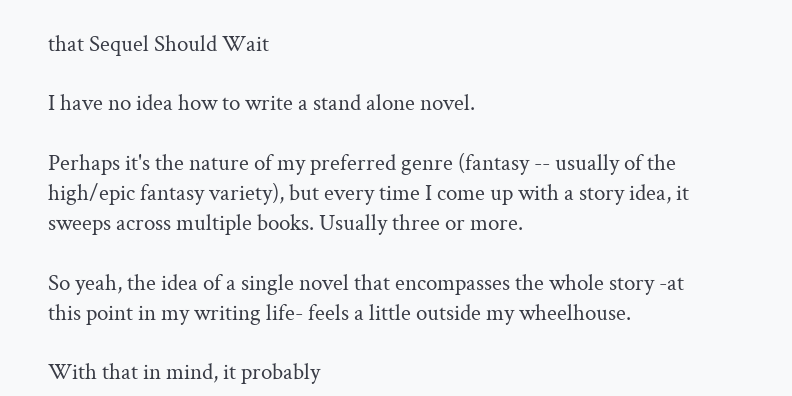that Sequel Should Wait

I have no idea how to write a stand alone novel.

Perhaps it's the nature of my preferred genre (fantasy -- usually of the high/epic fantasy variety), but every time I come up with a story idea, it sweeps across multiple books. Usually three or more.

So yeah, the idea of a single novel that encompasses the whole story -at this point in my writing life- feels a little outside my wheelhouse.

With that in mind, it probably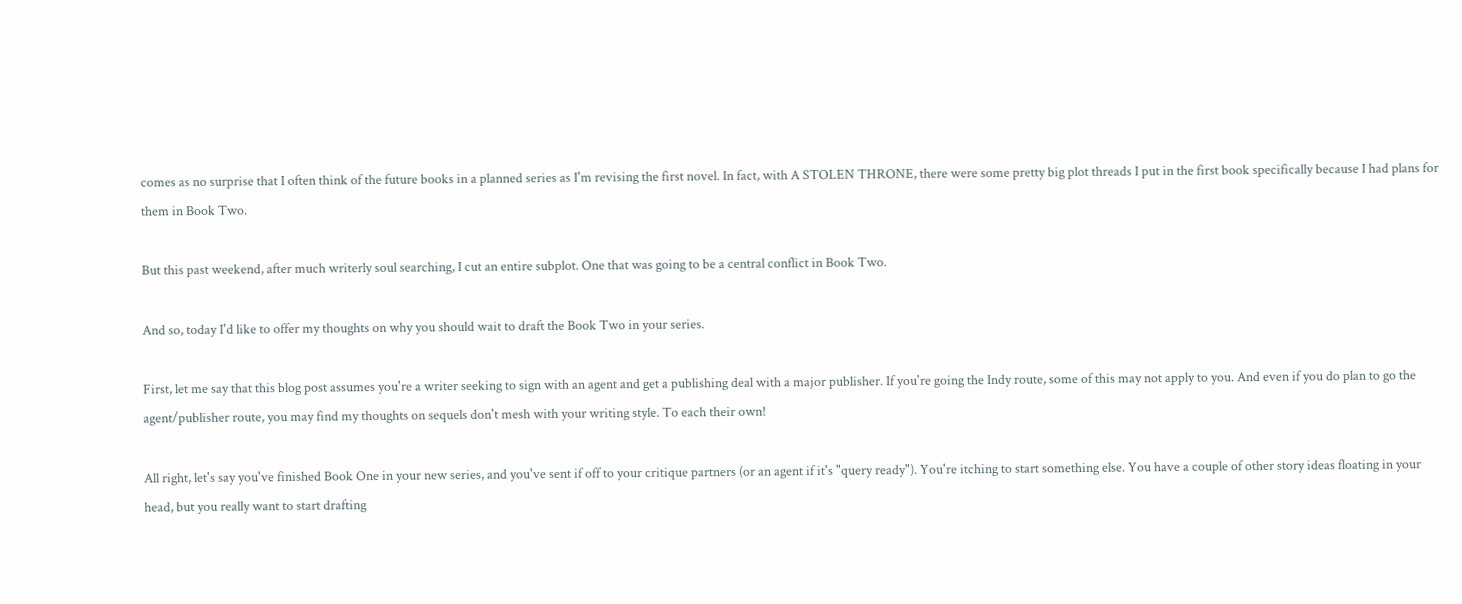comes as no surprise that I often think of the future books in a planned series as I'm revising the first novel. In fact, with A STOLEN THRONE, there were some pretty big plot threads I put in the first book specifically because I had plans for them in Book Two.

But this past weekend, after much writerly soul searching, I cut an entire subplot. One that was going to be a central conflict in Book Two.

And so, today I'd like to offer my thoughts on why you should wait to draft the Book Two in your series.

First, let me say that this blog post assumes you're a writer seeking to sign with an agent and get a publishing deal with a major publisher. If you're going the Indy route, some of this may not apply to you. And even if you do plan to go the agent/publisher route, you may find my thoughts on sequels don't mesh with your writing style. To each their own!

All right, let's say you've finished Book One in your new series, and you've sent if off to your critique partners (or an agent if it's "query ready"). You're itching to start something else. You have a couple of other story ideas floating in your head, but you really want to start drafting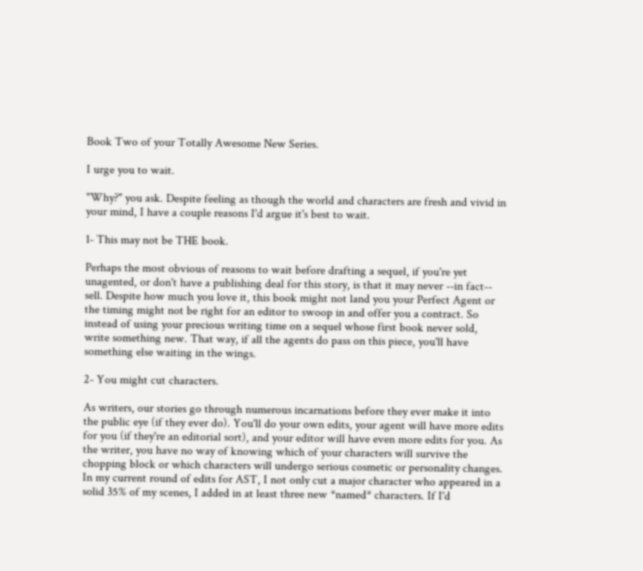Book Two of your Totally Awesome New Series.

I urge you to wait.

"Why?" you ask. Despite feeling as though the world and characters are fresh and vivid in your mind, I have a couple reasons I'd argue it's best to wait.

1- This may not be THE book.

Perhaps the most obvious of reasons to wait before drafting a sequel, if you're yet unagented, or don't have a publishing deal for this story, is that it may never --in fact-- sell. Despite how much you love it, this book might not land you your Perfect Agent or the timing might not be right for an editor to swoop in and offer you a contract. So instead of using your precious writing time on a sequel whose first book never sold, write something new. That way, if all the agents do pass on this piece, you'll have something else waiting in the wings.

2- You might cut characters.

As writers, our stories go through numerous incarnations before they ever make it into the public eye (if they ever do). You'll do your own edits, your agent will have more edits for you (if they're an editorial sort), and your editor will have even more edits for you. As the writer, you have no way of knowing which of your characters will survive the chopping block or which characters will undergo serious cosmetic or personality changes. In my current round of edits for AST, I not only cut a major character who appeared in a solid 35% of my scenes, I added in at least three new *named* characters. If I'd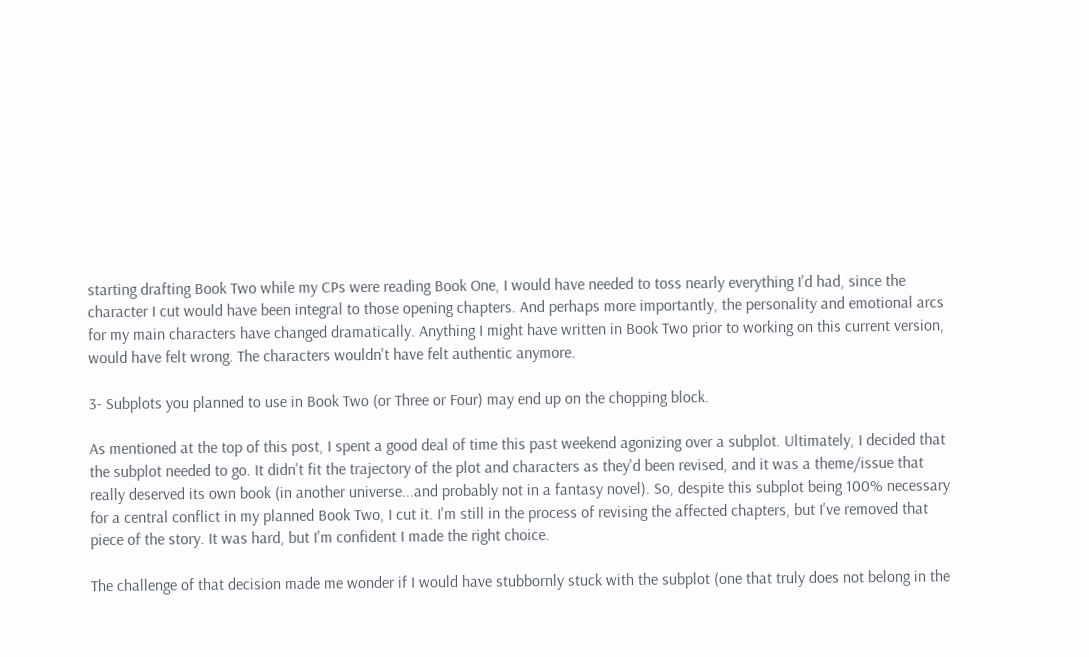starting drafting Book Two while my CPs were reading Book One, I would have needed to toss nearly everything I'd had, since the character I cut would have been integral to those opening chapters. And perhaps more importantly, the personality and emotional arcs for my main characters have changed dramatically. Anything I might have written in Book Two prior to working on this current version, would have felt wrong. The characters wouldn't have felt authentic anymore.

3- Subplots you planned to use in Book Two (or Three or Four) may end up on the chopping block.

As mentioned at the top of this post, I spent a good deal of time this past weekend agonizing over a subplot. Ultimately, I decided that the subplot needed to go. It didn't fit the trajectory of the plot and characters as they'd been revised, and it was a theme/issue that really deserved its own book (in another universe...and probably not in a fantasy novel). So, despite this subplot being 100% necessary for a central conflict in my planned Book Two, I cut it. I'm still in the process of revising the affected chapters, but I've removed that piece of the story. It was hard, but I'm confident I made the right choice.

The challenge of that decision made me wonder if I would have stubbornly stuck with the subplot (one that truly does not belong in the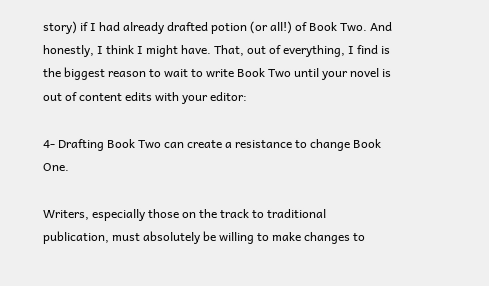story) if I had already drafted potion (or all!) of Book Two. And honestly, I think I might have. That, out of everything, I find is the biggest reason to wait to write Book Two until your novel is out of content edits with your editor:

4- Drafting Book Two can create a resistance to change Book One.

Writers, especially those on the track to traditional publication, must absolutely be willing to make changes to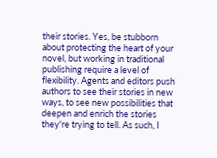their stories. Yes, be stubborn about protecting the heart of your novel, but working in traditional publishing require a level of flexibility. Agents and editors push authors to see their stories in new ways, to see new possibilities that deepen and enrich the stories they're trying to tell. As such, I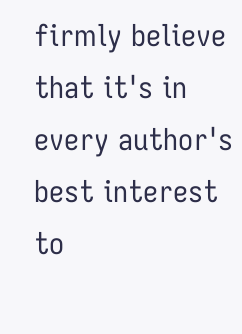firmly believe that it's in every author's best interest to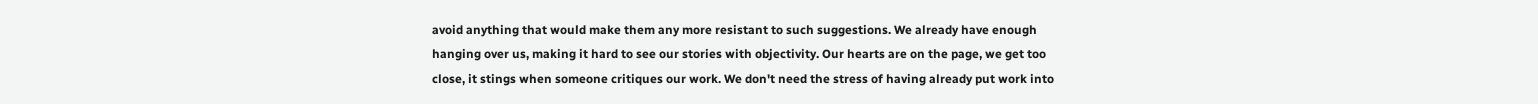avoid anything that would make them any more resistant to such suggestions. We already have enough hanging over us, making it hard to see our stories with objectivity. Our hearts are on the page, we get too close, it stings when someone critiques our work. We don't need the stress of having already put work into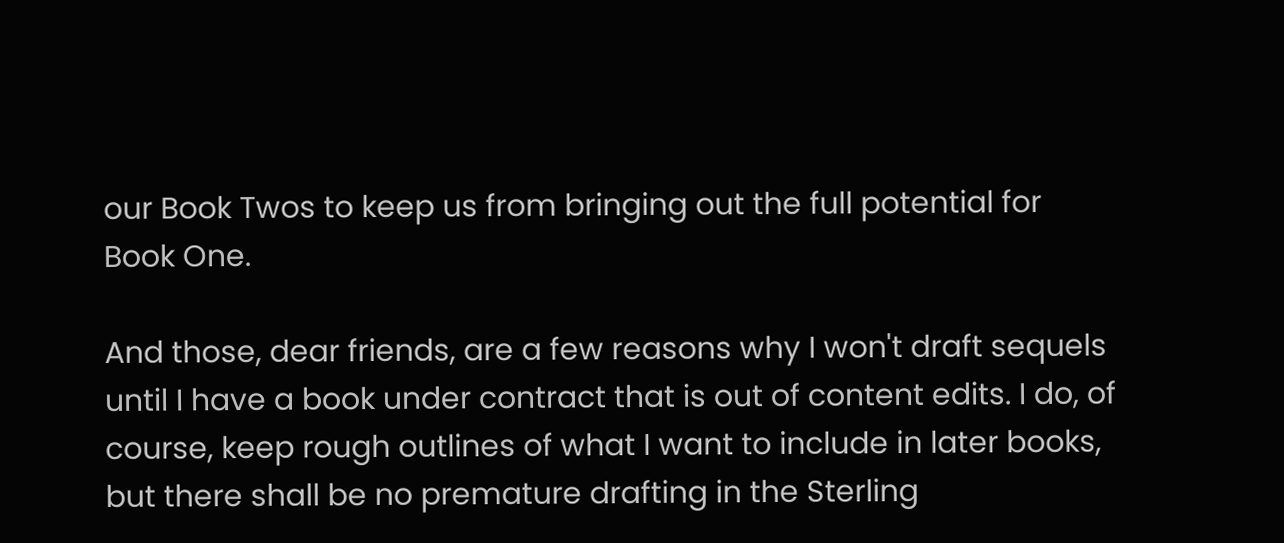our Book Twos to keep us from bringing out the full potential for Book One.

And those, dear friends, are a few reasons why I won't draft sequels until I have a book under contract that is out of content edits. I do, of course, keep rough outlines of what I want to include in later books, but there shall be no premature drafting in the Sterling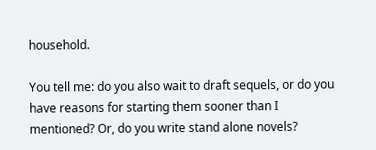household.

You tell me: do you also wait to draft sequels, or do you have reasons for starting them sooner than I mentioned? Or, do you write stand alone novels?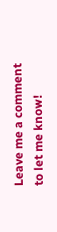Leave me a comment to let me know!